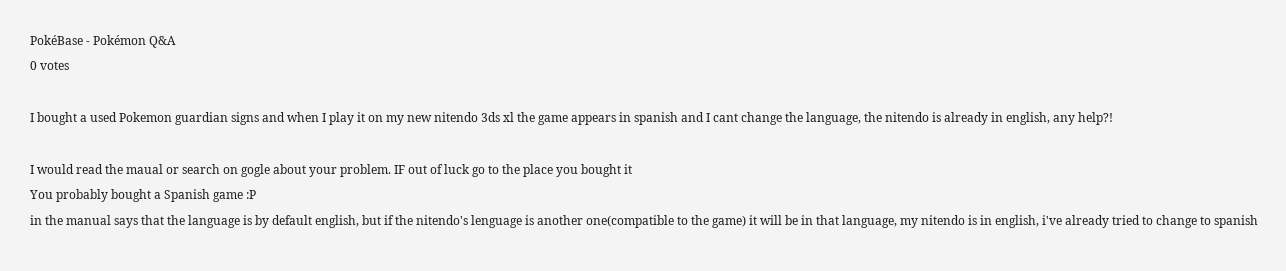PokéBase - Pokémon Q&A
0 votes

I bought a used Pokemon guardian signs and when I play it on my new nitendo 3ds xl the game appears in spanish and I cant change the language, the nitendo is already in english, any help?!

I would read the maual or search on gogle about your problem. IF out of luck go to the place you bought it
You probably bought a Spanish game :P
in the manual says that the language is by default english, but if the nitendo's lenguage is another one(compatible to the game) it will be in that language, my nitendo is in english, i've already tried to change to spanish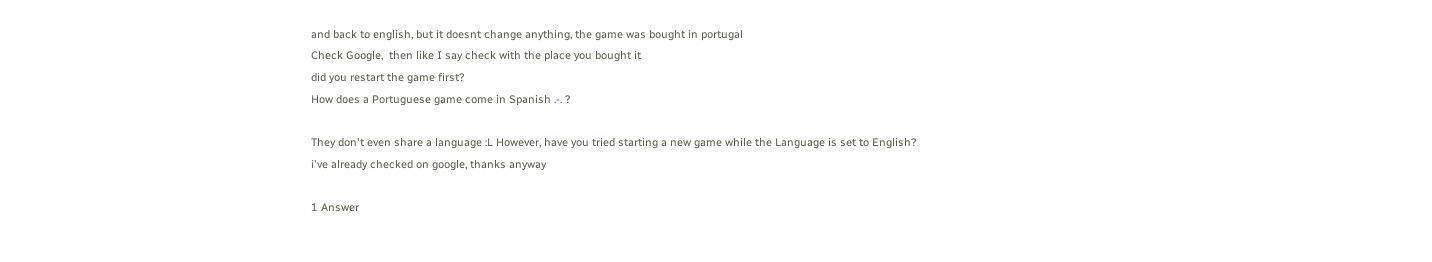and back to english, but it doesnt change anything, the game was bought in portugal
Check Google,  then like I say check with the place you bought it
did you restart the game first?
How does a Portuguese game come in Spanish .-. ?

They don't even share a language :L However, have you tried starting a new game while the Language is set to English?
i've already checked on google, thanks anyway

1 Answer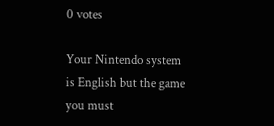0 votes

Your Nintendo system is English but the game you must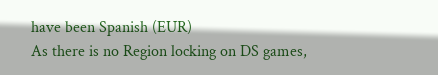have been Spanish (EUR)
As there is no Region locking on DS games,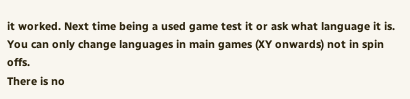it worked. Next time being a used game test it or ask what language it is. You can only change languages in main games (XY onwards) not in spin offs.
There is no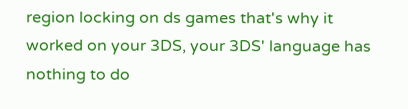region locking on ds games that's why it worked on your 3DS, your 3DS' language has nothing to do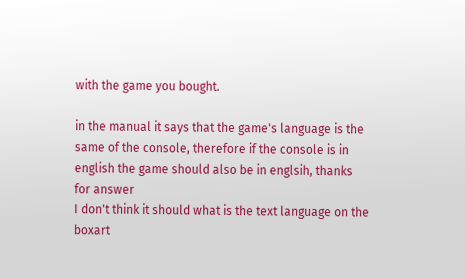with the game you bought.

in the manual it says that the game's language is the same of the console, therefore if the console is in english the game should also be in englsih, thanks for answer
I don't think it should what is the text language on the boxart